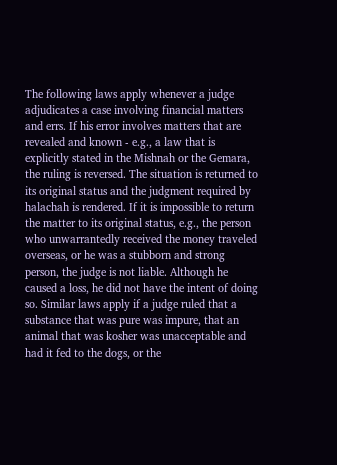The following laws apply whenever a judge adjudicates a case involving financial matters and errs. If his error involves matters that are revealed and known - e.g., a law that is explicitly stated in the Mishnah or the Gemara, the ruling is reversed. The situation is returned to its original status and the judgment required by halachah is rendered. If it is impossible to return the matter to its original status, e.g., the person who unwarrantedly received the money traveled overseas, or he was a stubborn and strong person, the judge is not liable. Although he caused a loss, he did not have the intent of doing so. Similar laws apply if a judge ruled that a substance that was pure was impure, that an animal that was kosher was unacceptable and had it fed to the dogs, or the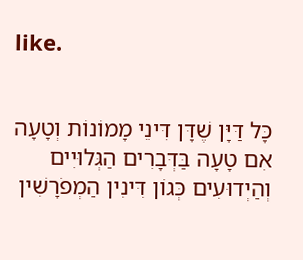like.


כָּל דַּיָּן שֶׁדָּן דִּינֵי מָמוֹנוֹת וְטָעָה אִם טָעָה בַּדְּבָרִים הַגְּלוּיִים וְהַיְדוּעִים כְּגוֹן דִּינִין הַמְפֹרָשִׁין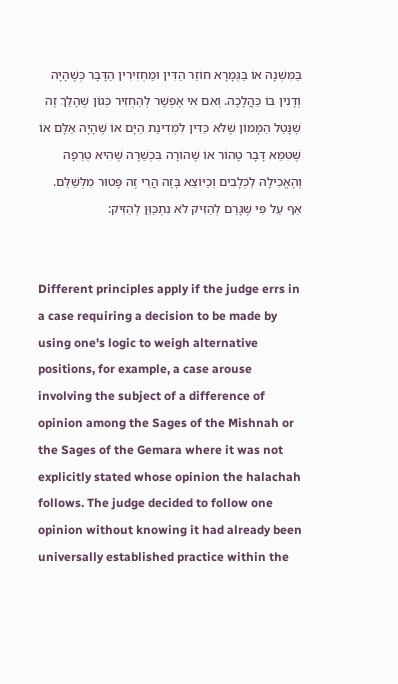בַּמִּשְׁנָה אוֹ בַּגְּמָרָא חוֹזֵר הַדִּין וּמַחְזִירִין הַדָּבָר כְּשֶׁהָיָה וְדָנִין בּוֹ כַּהֲלָכָה. וְאִם אִי אֶפְשָׁר לְהַחְזִיר כְּגוֹן שֶׁהָלַךְ זֶה שֶׁנָּטַל הַמָּמוֹן שֶׁלֹּא כַּדִּין לִמְדִינַת הַיָּם אוֹ שֶׁהָיָה אַלָּם אוֹ שֶׁטִּמֵּא דָּבָר טָהוֹר אוֹ שֶׁהוֹרָה בִּכְשֵׁרָה שֶׁהִיא טְרֵפָה וְהֶאֱכִילָהּ לַכְּלָבִים וְכַיּוֹצֵא בָּזֶה הֲרֵי זֶה פָּטוּר מִלְּשַׁלֵּם. אַף עַל פִּי שֶׁגָּרַם לְהַזִּיק לֹא נִתְכַּוֵּן לְהַזִּיק:


Different principles apply if the judge errs in a case requiring a decision to be made by using one's logic to weigh alternative positions, for example, a case arouse involving the subject of a difference of opinion among the Sages of the Mishnah or the Sages of the Gemara where it was not explicitly stated whose opinion the halachah follows. The judge decided to follow one opinion without knowing it had already been universally established practice within the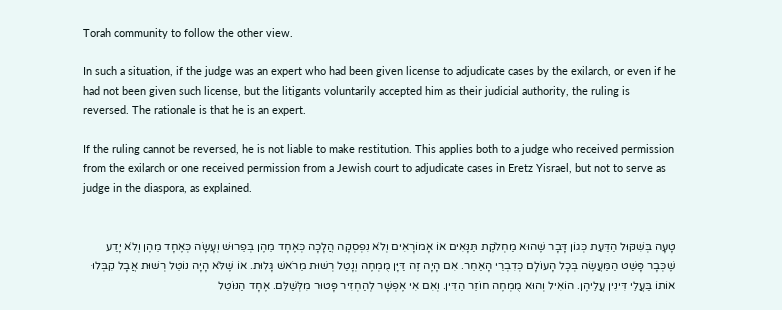Torah community to follow the other view.

In such a situation, if the judge was an expert who had been given license to adjudicate cases by the exilarch, or even if he had not been given such license, but the litigants voluntarily accepted him as their judicial authority, the ruling is reversed. The rationale is that he is an expert.

If the ruling cannot be reversed, he is not liable to make restitution. This applies both to a judge who received permission from the exilarch or one received permission from a Jewish court to adjudicate cases in Eretz Yisrael, but not to serve as judge in the diaspora, as explained.


טָעָה בְּשִׁקּוּל הַדַּעַת כְּגוֹן דָּבָר שֶׁהוּא מַחְלֹקֶת תַּנָּאִים אוֹ אָמוֹרָאִים וְלֹא נִפְסְקָה הֲלָכָה כְּאֶחָד מֵהֶן בְּפֵרוּשׁ וְעָשָׂה כְּאֶחָד מֵהֶן וְלֹא יָדַע שֶׁכְּבָר פָּשַׁט הַמַּעֲשֶׂה בְּכָל הָעוֹלָם כְּדִבְרֵי הָאַחֵר. אִם הָיָה זֶה דַּיָּן מֻמְחֶה וְנָטַל רְשׁוּת מֵרֹאשׁ גָּלוּת. אוֹ שֶׁלֹּא הָיָה נוֹטֵל רְשׁוּת אֲבָל קִבְּלוּ אוֹתוֹ בַּעֲלֵי דִּינִין עֲלֵיהֶן. הוֹאִיל וְהוּא מֻמְחֶה חוֹזֵר הַדִּין. וְאִם אִי אֶפְשָׁר לְהַחְזִיר פָּטוּר מִלְּשַׁלֵּם. אֶחָד הַנּוֹטֵל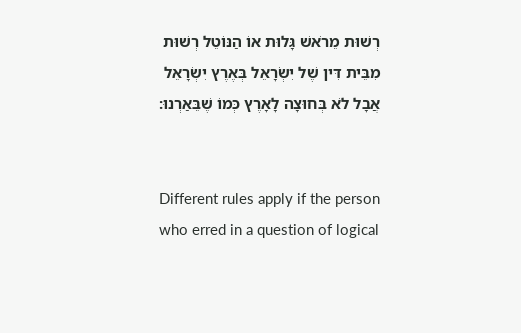רְשׁוּת מֵרֹאשׁ גָּלוּת אוֹ הַנּוֹטֵל רְשׁוּת מִבֵּית דִּין שֶׁל יִשְׂרָאֵל בְּאֶרֶץ יִשְׂרָאֵל אֲבָל לֹא בְּחוּצָה לָאָרֶץ כְּמוֹ שֶׁבֵּאַרְנוּ:


Different rules apply if the person who erred in a question of logical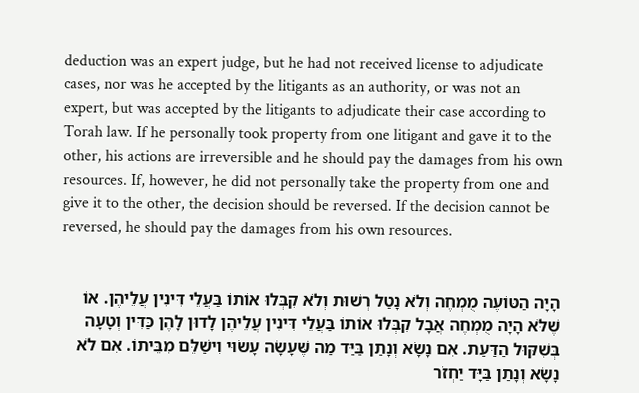deduction was an expert judge, but he had not received license to adjudicate cases, nor was he accepted by the litigants as an authority, or was not an expert, but was accepted by the litigants to adjudicate their case according to Torah law. If he personally took property from one litigant and gave it to the other, his actions are irreversible and he should pay the damages from his own resources. If, however, he did not personally take the property from one and give it to the other, the decision should be reversed. If the decision cannot be reversed, he should pay the damages from his own resources.


הָיָה הַטּוֹעֶה מֻמְחֶה וְלֹא נָטַל רְשׁוּת וְלֹא קִבְּלוּ אוֹתוֹ בַּעֲלֵי דִּינִין עֲלֵיהֶן. אוֹ שֶׁלֹּא הָיָה מֻמְחֶה אֲבָל קִבְּלוּ אוֹתוֹ בַּעֲלֵי דִּינִין עֲלֵיהֶן לָדוּן לָהֶן כַּדִּין וְטָעָה בְּשִׁקּוּל הַדַּעַת. אִם נָשָׂא וְנָתַן בַּיַּד מַה שֶּׁעָשָׂה עָשׂוּי וִישַׁלֵּם מִבֵּיתוֹ. אִם לֹא נָשָׂא וְנָתַן בַּיָּד יַחְזֹר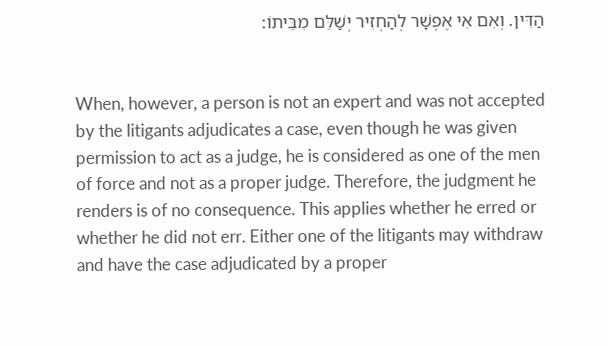הַדִּין. וְאִם אִי אֶפְשָׁר לְהַחְזִיר יְשַׁלֵּם מִבֵּיתוֹ:


When, however, a person is not an expert and was not accepted by the litigants adjudicates a case, even though he was given permission to act as a judge, he is considered as one of the men of force and not as a proper judge. Therefore, the judgment he renders is of no consequence. This applies whether he erred or whether he did not err. Either one of the litigants may withdraw and have the case adjudicated by a proper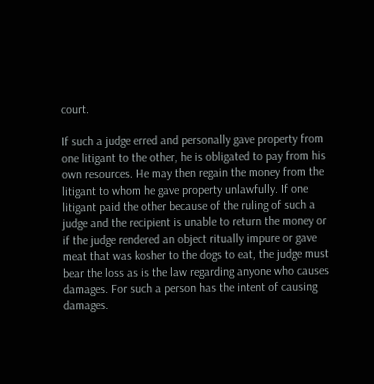court.

If such a judge erred and personally gave property from one litigant to the other, he is obligated to pay from his own resources. He may then regain the money from the litigant to whom he gave property unlawfully. If one litigant paid the other because of the ruling of such a judge and the recipient is unable to return the money or if the judge rendered an object ritually impure or gave meat that was kosher to the dogs to eat, the judge must bear the loss as is the law regarding anyone who causes damages. For such a person has the intent of causing damages.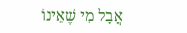אֲבָל מִי שֶׁאֵינוֹ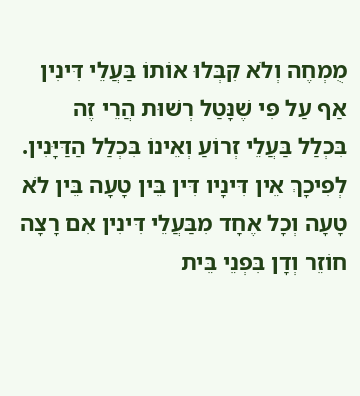מֻמְחֶה וְלֹא קִבְּלוּ אוֹתוֹ בַּעֲלֵי דִּינִין אַף עַל פִּי שֶׁנָּטַל רְשׁוּת הֲרֵי זֶה בִּכְלַל בַּעֲלֵי זְרוֹעַ וְאֵינוֹ בִּכְלַל הַדַּיָּנִין. לְפִיכָךְ אֵין דִּינָיו דִּין בֵּין טָעָה בֵּין לֹא טָעָה וְכָל אֶחָד מִבַּעֲלֵי דִּינִין אִם רָצָה חוֹזֵר וְדָן בִּפְנֵי בֵּית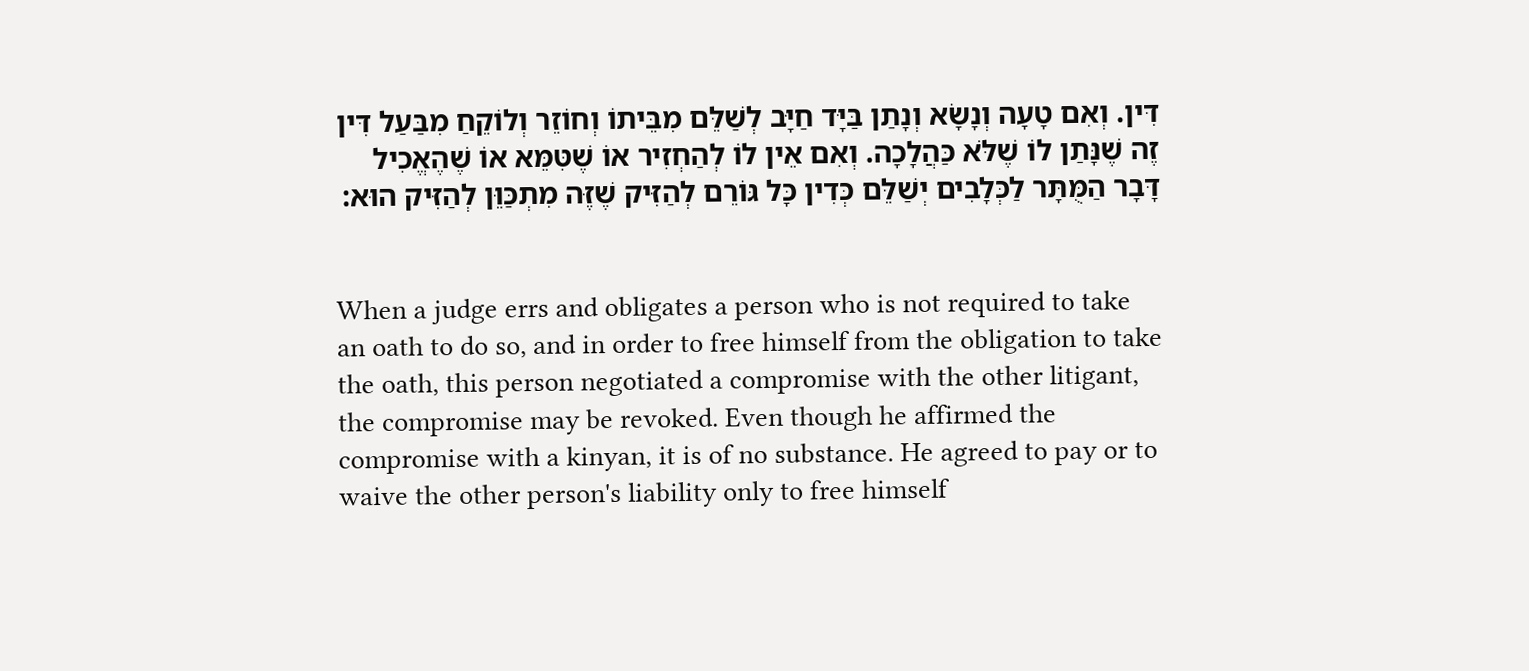דִּין. וְאִם טָעָה וְנָשָׂא וְנָתַן בַּיָּד חַיָּב לְשַׁלֵּם מִבֵּיתוֹ וְחוֹזֵר וְלוֹקֵחַ מִבַּעַל דִּין זֶה שֶׁנָּתַן לוֹ שֶׁלֹּא כַּהֲלָכָה. וְאִם אֵין לוֹ לְהַחְזִיר אוֹ שֶׁטִּמֵּא אוֹ שֶׁהֶאֱכִיל דָּבָר הַמֻּתָּר לַכְּלָבִים יְשַׁלֵּם כְּדִין כָּל גּוֹרֵם לְהַזִּיק שֶׁזֶּה מִתְכַּוֵּן לְהַזִּיק הוּא:


When a judge errs and obligates a person who is not required to take an oath to do so, and in order to free himself from the obligation to take the oath, this person negotiated a compromise with the other litigant, the compromise may be revoked. Even though he affirmed the compromise with a kinyan, it is of no substance. He agreed to pay or to waive the other person's liability only to free himself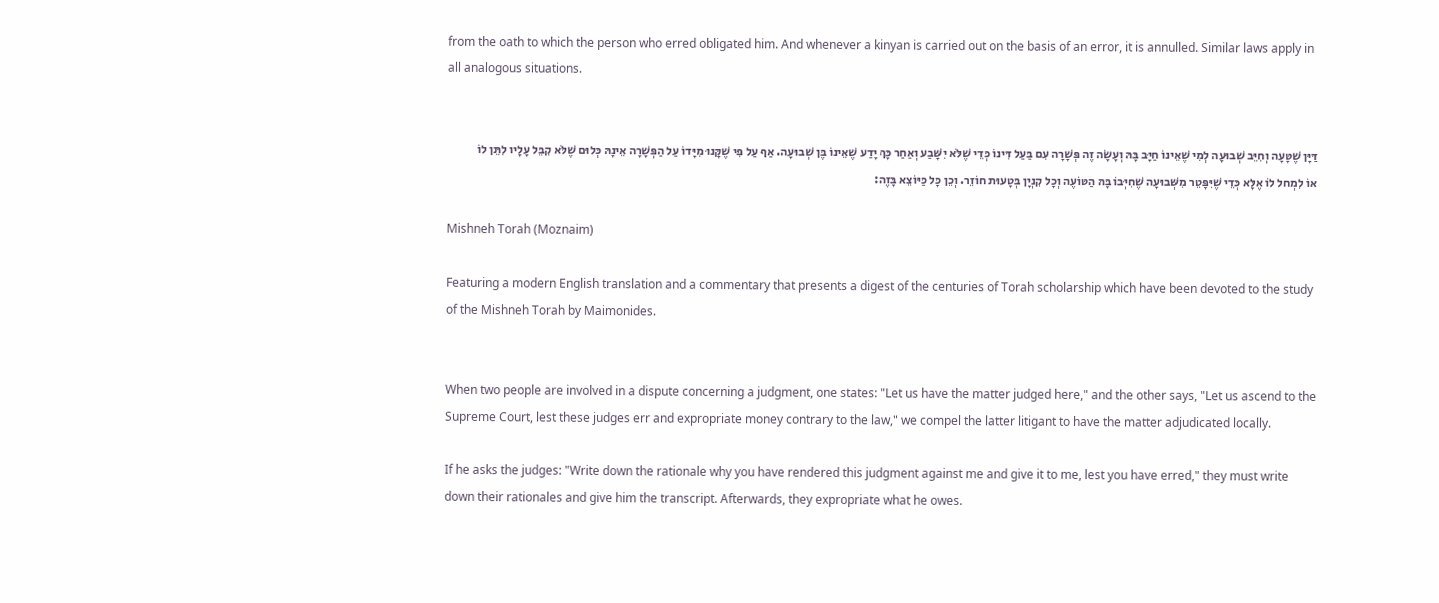from the oath to which the person who erred obligated him. And whenever a kinyan is carried out on the basis of an error, it is annulled. Similar laws apply in all analogous situations.


דַּיָּן שֶׁטָּעָה וְחִיֵּב שְׁבוּעָה לְמִי שֶׁאֵינוֹ חַיָּב בָּהּ וְעָשָׂה זֶה פְּשָׁרָה עִם בַּעַל דִּינוֹ כְּדֵי שֶׁלֹּא יִשָּׁבַע וְאַחַר כָּךְ יָדַע שֶׁאֵינוֹ בֶּן שְׁבוּעָה. אַף עַל פִּי שֶׁקָּנוּ מִיָּדוֹ עַל הַפְּשָׁרָה אֵינָהּ כְּלוּם שֶׁלֹּא קִבֵּל עָלָיו לִתֵּן לוֹ אוֹ לִמְחל לוֹ אֶלָּא כְּדֵי שֶׁיִּפָּטֵר מִשְּׁבוּעָה שֶׁחִיְּבוֹ בָּהּ הַטּוֹעֶה וְכָל קִנְיָן בְּטָעוּת חוֹזֵר. וְכֵן כָּל כַּיּוֹצֵא בָּזֶה:

Mishneh Torah (Moznaim)

Featuring a modern English translation and a commentary that presents a digest of the centuries of Torah scholarship which have been devoted to the study of the Mishneh Torah by Maimonides.


When two people are involved in a dispute concerning a judgment, one states: "Let us have the matter judged here," and the other says, "Let us ascend to the Supreme Court, lest these judges err and expropriate money contrary to the law," we compel the latter litigant to have the matter adjudicated locally.

If he asks the judges: "Write down the rationale why you have rendered this judgment against me and give it to me, lest you have erred," they must write down their rationales and give him the transcript. Afterwards, they expropriate what he owes.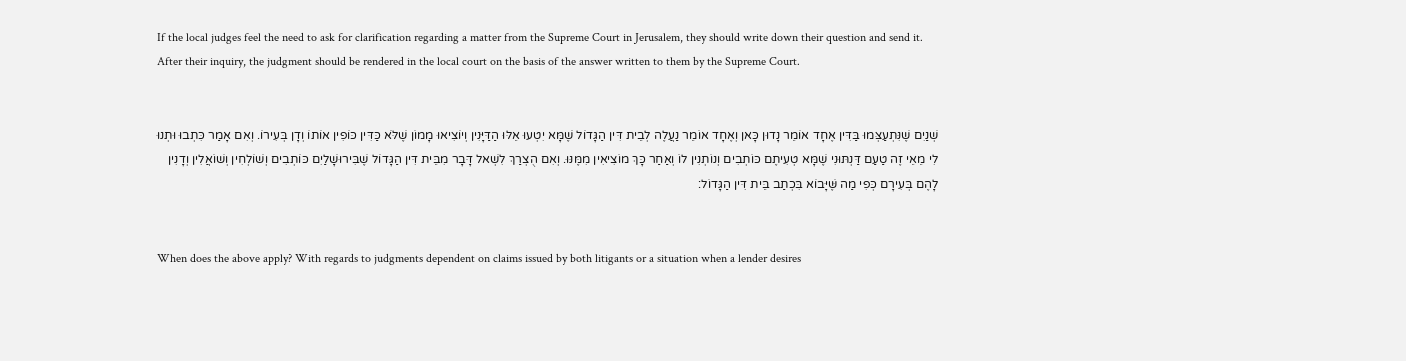If the local judges feel the need to ask for clarification regarding a matter from the Supreme Court in Jerusalem, they should write down their question and send it. After their inquiry, the judgment should be rendered in the local court on the basis of the answer written to them by the Supreme Court.


שְׁנַיִם שֶׁנִּתְעַצְּמוּ בַּדִּין אֶחָד אוֹמֵר נָדוּן כָּאן וְאֶחָד אוֹמֵר נַעֲלֶה לְבֵית דִּין הַגָּדוֹל שֶׁמָּא יִטְעוּ אֵלּוּ הַדַּיָּנִין וְיוֹצִיאוּ מָמוֹן שֶׁלֹּא כַּדִּין כּוֹפִין אוֹתוֹ וְדָן בְּעִירוֹ. וְאִם אָמַר כִּתְבוּ וּתְנוּ לִי מֵאֵי זֶה טַעַם דַּנְתּוּנִי שֶׁמָּא טְעִיתֶם כּוֹתְבִים וְנוֹתְנִין לוֹ וְאַחַר כָּךְ מוֹצִיאִין מִמֶּנּוּ. וְאִם הֻצְרַךְ לִשְׁאל דָּבָר מִבֵּית דִּין הַגָּדוֹל שֶׁבִּירוּשָׁלַיִם כּוֹתְבִים וְשׁוֹלְחִין וְשׁוֹאֲלִין וְדָנִין לָהֶם בְּעִירָם כְּפִי מַה שֶּׁיָּבוֹא בִּכְתַב בֵּית דִּין הַגָּדוֹל:


When does the above apply? With regards to judgments dependent on claims issued by both litigants or a situation when a lender desires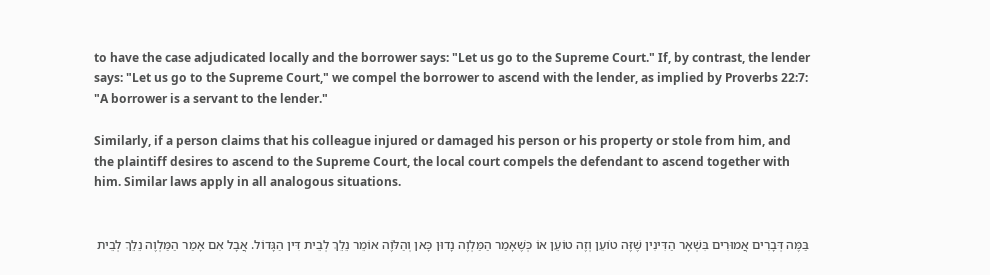to have the case adjudicated locally and the borrower says: "Let us go to the Supreme Court." If, by contrast, the lender says: "Let us go to the Supreme Court," we compel the borrower to ascend with the lender, as implied by Proverbs 22:7: "A borrower is a servant to the lender."

Similarly, if a person claims that his colleague injured or damaged his person or his property or stole from him, and the plaintiff desires to ascend to the Supreme Court, the local court compels the defendant to ascend together with him. Similar laws apply in all analogous situations.


בַּמֶּה דְּבָרִים אֲמוּרִים בִּשְׁאָר הַדִּינִין שֶׁזֶּה טוֹעֵן וְזֶה טוֹעֵן אוֹ כְּשֶׁאָמַר הַמַּלְוֶה נָדוּן כָּאן וְהַלּוֶֹה אוֹמֵר נֵלֵךְ לְבֵית דִּין הַגָּדוֹל. אֲבָל אִם אָמַר הַמַּלְוֶה נֵלֵךְ לְבֵית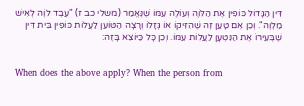דִּין הַגָּדוֹל כּוֹפִין אֶת הַלּוֶֹה וְעוֹלֶה עִמּוֹ שֶׁנֶּאֱמַר (משלי כב ז) "עֶבֶד לוֶֹה לְאִישׁ מַלְוֶה". וְכֵן אִם טָעַן זֶה שֶׁהִזִּיקוֹ אוֹ גְּזָלוֹ וְרָצָה הַטּוֹעֵן לַעֲלוֹת כּוֹפִין בֵּית דִּין שֶׁבְּעִירוֹ אֶת הַנִּטְעָן לַעֲלוֹת עִמּוֹ. וְכֵן כָּל כַּיּוֹצֵא בָּזֶה:


When does the above apply? When the person from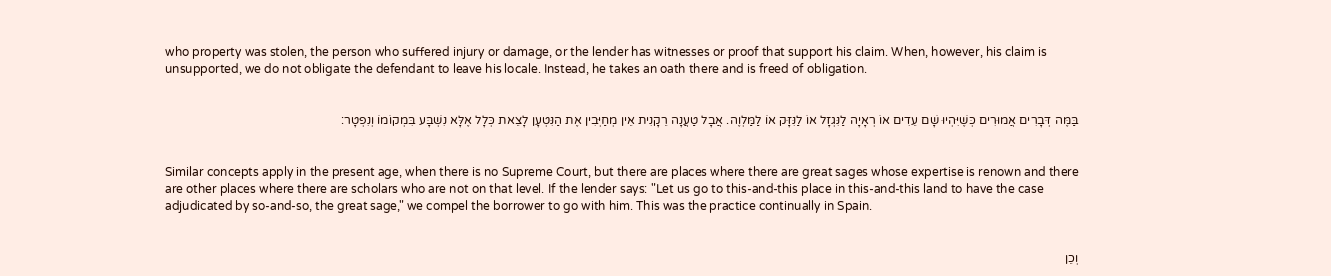who property was stolen, the person who suffered injury or damage, or the lender has witnesses or proof that support his claim. When, however, his claim is unsupported, we do not obligate the defendant to leave his locale. Instead, he takes an oath there and is freed of obligation.


בַּמֶּה דְּבָרִים אֲמוּרִים כְּשֶׁיִּהְיוּ שָׁם עֵדִים אוֹ רְאָיָה לַנִּגְזָל אוֹ לַנִּזָּק אוֹ לַמַּלְוֶה. אֲבָל טַעֲנָה רֵקָנִית אֵין מְחַיְּבִין אֶת הַנִּטְעָן לָצֵאת כְּלָל אֶלָּא נִשְׁבָּע בִּמְקוֹמוֹ וְנִפְטָר:


Similar concepts apply in the present age, when there is no Supreme Court, but there are places where there are great sages whose expertise is renown and there are other places where there are scholars who are not on that level. If the lender says: "Let us go to this-and-this place in this-and-this land to have the case adjudicated by so-and-so, the great sage," we compel the borrower to go with him. This was the practice continually in Spain.


וְכֵן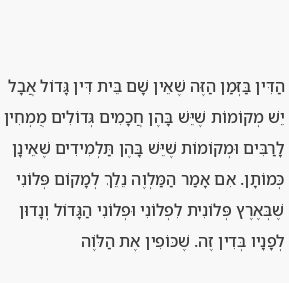הַדִּין בַּזְּמַן הַזֶּה שֶׁאֵין שָׁם בֵּית דִּין גָּדוֹל אֲבָל יֵשׁ מְקוֹמוֹת שֶׁיֵּשׁ בָּהֶן חֲכָמִים גְּדוֹלִים מֻמְחִין לָרַבִּים וּמְקוֹמוֹת שֶׁיֵּשׁ בָּהֶן תַּלְמִידִים שֶׁאֵינָן כְּמוֹתָן. אִם אָמַר הַמַּלְוֶה נֵלֵךְ לְמָקוֹם פְּלוֹנִי שֶׁבְּאֶרֶץ פְּלוֹנִית לִפְלוֹנִי וּפְלוֹנִי הַגָּדוֹל וְנָדוּן לְפָנָיו בְּדִין זֶה. שֶׁכּוֹפִין אֶת הַלּוֶֹה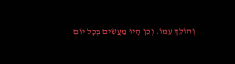וְהוֹלֵךְ עִמּוֹ. וְכֵן הָיוּ מַעֲשִׂים בְּכָל יוֹם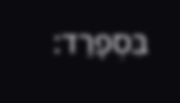בִּסְפָרַד: